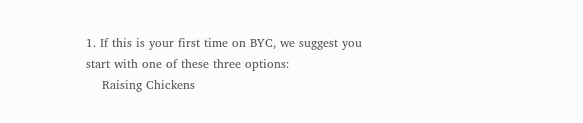1. If this is your first time on BYC, we suggest you start with one of these three options:
    Raising Chickens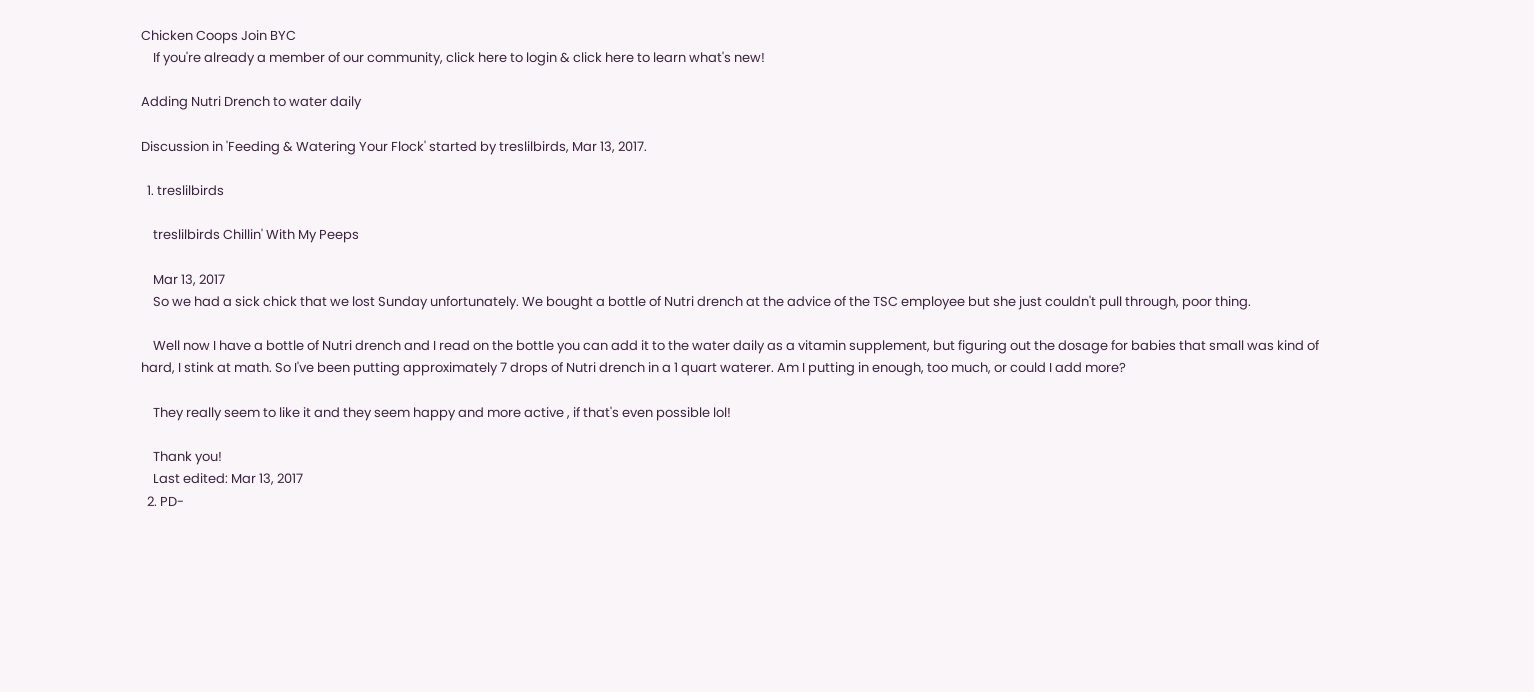Chicken Coops Join BYC
    If you're already a member of our community, click here to login & click here to learn what's new!

Adding Nutri Drench to water daily

Discussion in 'Feeding & Watering Your Flock' started by treslilbirds, Mar 13, 2017.

  1. treslilbirds

    treslilbirds Chillin' With My Peeps

    Mar 13, 2017
    So we had a sick chick that we lost Sunday unfortunately. We bought a bottle of Nutri drench at the advice of the TSC employee but she just couldn't pull through, poor thing.

    Well now I have a bottle of Nutri drench and I read on the bottle you can add it to the water daily as a vitamin supplement, but figuring out the dosage for babies that small was kind of hard, I stink at math. So I've been putting approximately 7 drops of Nutri drench in a 1 quart waterer. Am I putting in enough, too much, or could I add more?

    They really seem to like it and they seem happy and more active , if that's even possible lol!

    Thank you!
    Last edited: Mar 13, 2017
  2. PD-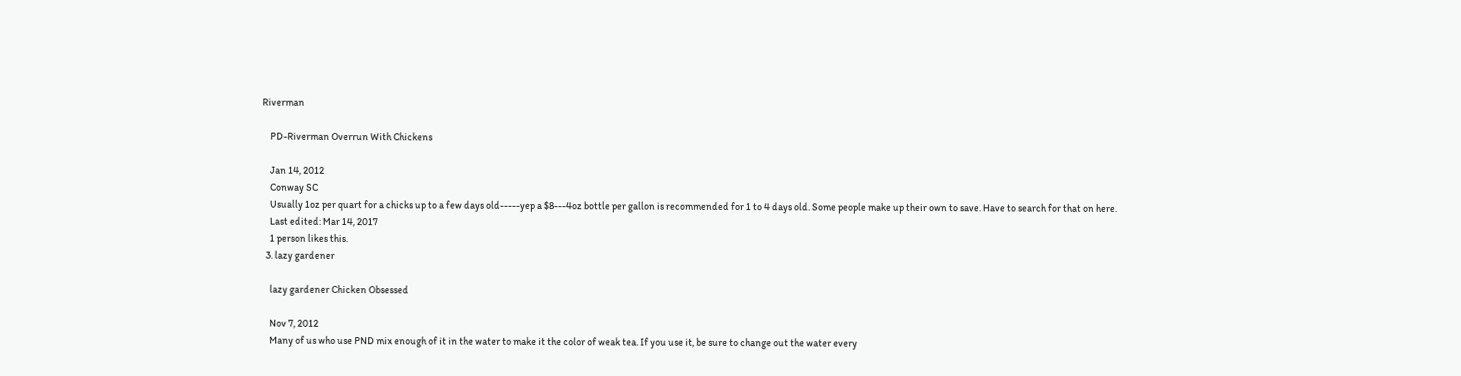Riverman

    PD-Riverman Overrun With Chickens

    Jan 14, 2012
    Conway SC
    Usually 1oz per quart for a chicks up to a few days old-----yep a $8---4oz bottle per gallon is recommended for 1 to 4 days old. Some people make up their own to save. Have to search for that on here.
    Last edited: Mar 14, 2017
    1 person likes this.
  3. lazy gardener

    lazy gardener Chicken Obsessed

    Nov 7, 2012
    Many of us who use PND mix enough of it in the water to make it the color of weak tea. If you use it, be sure to change out the water every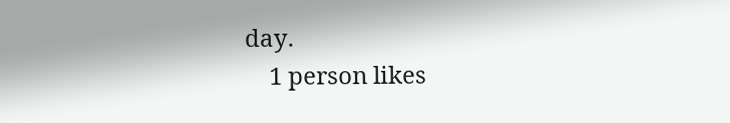day.
    1 person likes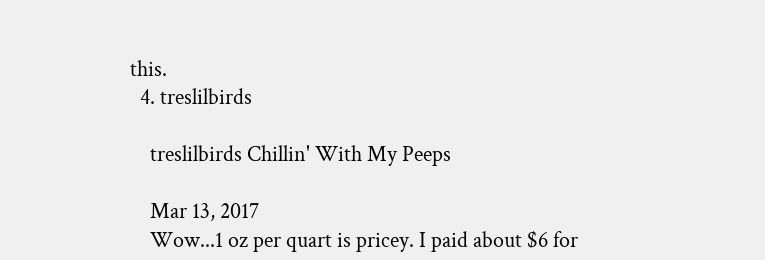this.
  4. treslilbirds

    treslilbirds Chillin' With My Peeps

    Mar 13, 2017
    Wow...1 oz per quart is pricey. I paid about $6 for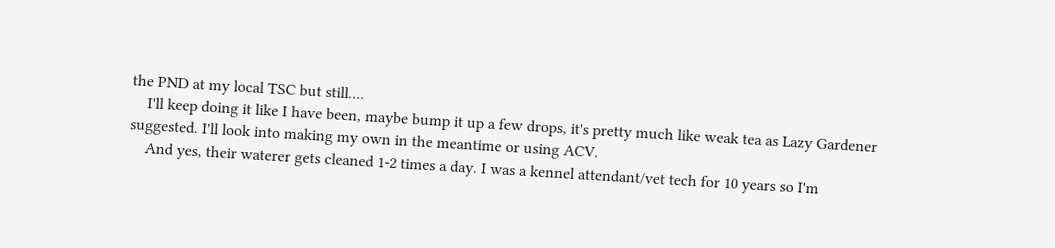the PND at my local TSC but still....
    I'll keep doing it like I have been, maybe bump it up a few drops, it's pretty much like weak tea as Lazy Gardener suggested. I'll look into making my own in the meantime or using ACV.
    And yes, their waterer gets cleaned 1-2 times a day. I was a kennel attendant/vet tech for 10 years so I'm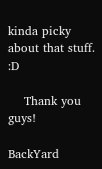kinda picky about that stuff. :D

    Thank you guys!

BackYard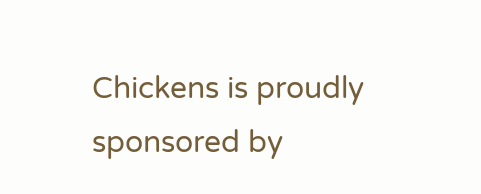Chickens is proudly sponsored by